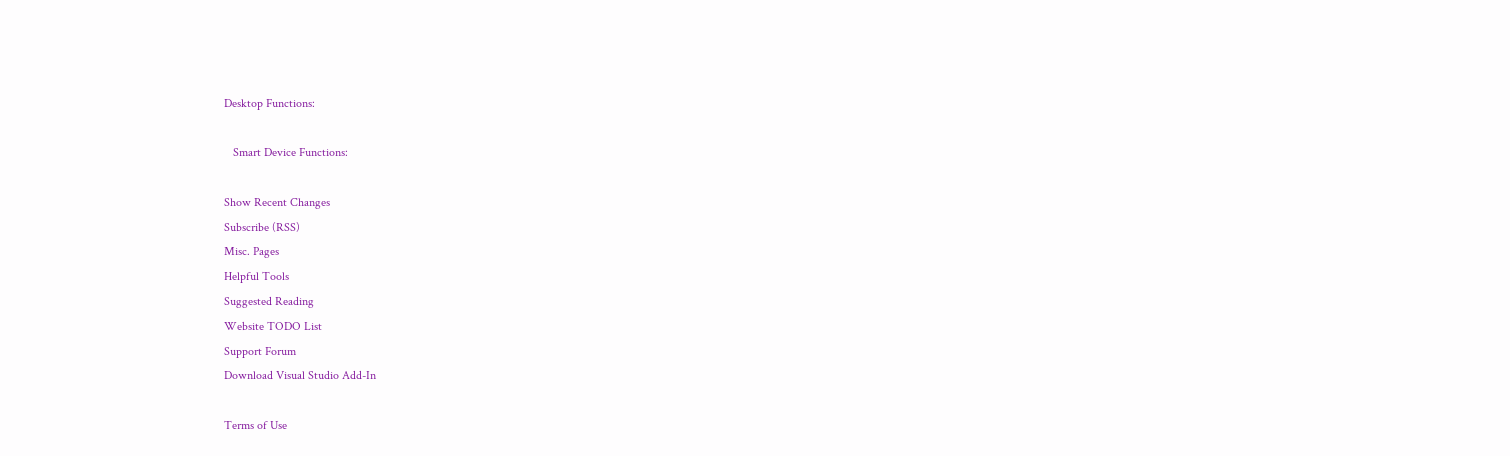Desktop Functions:

   Smart Device Functions:

Show Recent Changes
Subscribe (RSS)
Misc. Pages
Helpful Tools
Suggested Reading
Website TODO List
Support Forum
Download Visual Studio Add-In

Terms of Use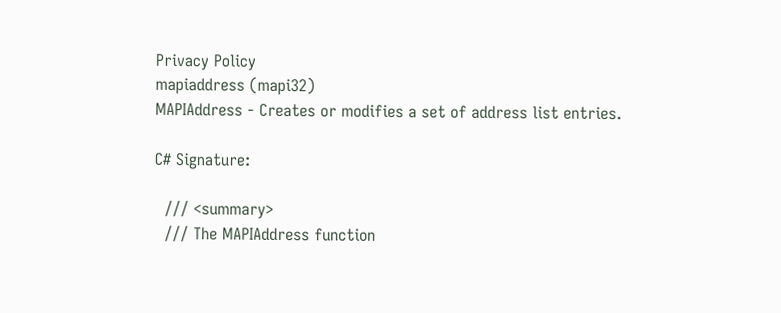Privacy Policy
mapiaddress (mapi32)
MAPIAddress - Creates or modifies a set of address list entries.

C# Signature:

  /// <summary>
  /// The MAPIAddress function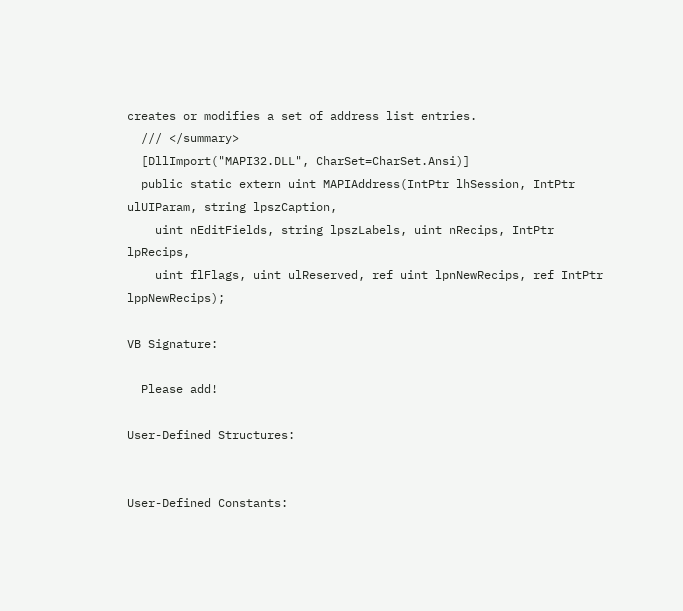creates or modifies a set of address list entries.
  /// </summary>
  [DllImport("MAPI32.DLL", CharSet=CharSet.Ansi)]
  public static extern uint MAPIAddress(IntPtr lhSession, IntPtr ulUIParam, string lpszCaption,
    uint nEditFields, string lpszLabels, uint nRecips, IntPtr lpRecips,
    uint flFlags, uint ulReserved, ref uint lpnNewRecips, ref IntPtr lppNewRecips);

VB Signature:

  Please add!

User-Defined Structures:


User-Defined Constants: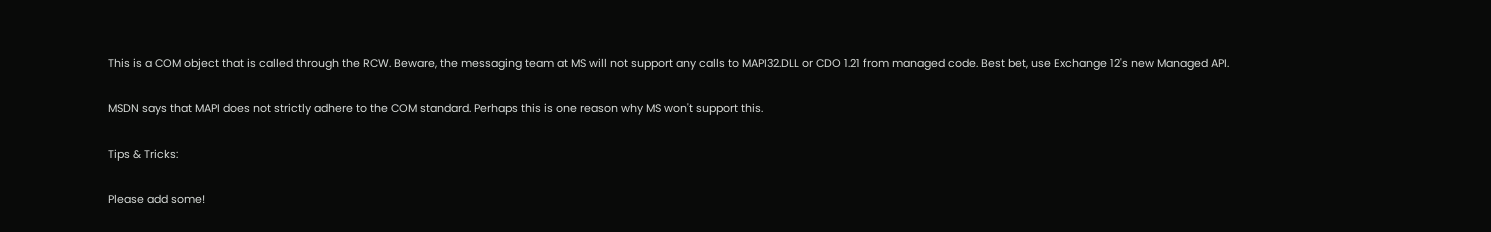This is a COM object that is called through the RCW. Beware, the messaging team at MS will not support any calls to MAPI32.DLL or CDO 1.21 from managed code. Best bet, use Exchange 12's new Managed API.

MSDN says that MAPI does not strictly adhere to the COM standard. Perhaps this is one reason why MS won't support this.

Tips & Tricks:

Please add some!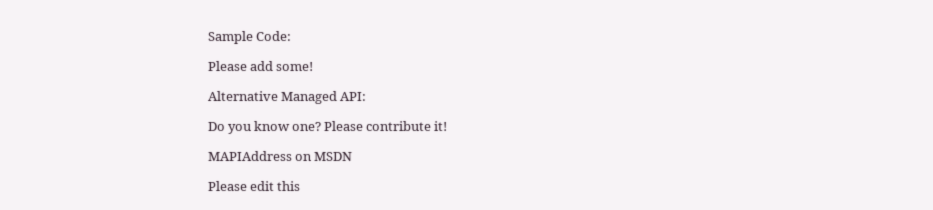Sample Code:

Please add some!

Alternative Managed API:

Do you know one? Please contribute it!

MAPIAddress on MSDN

Please edit this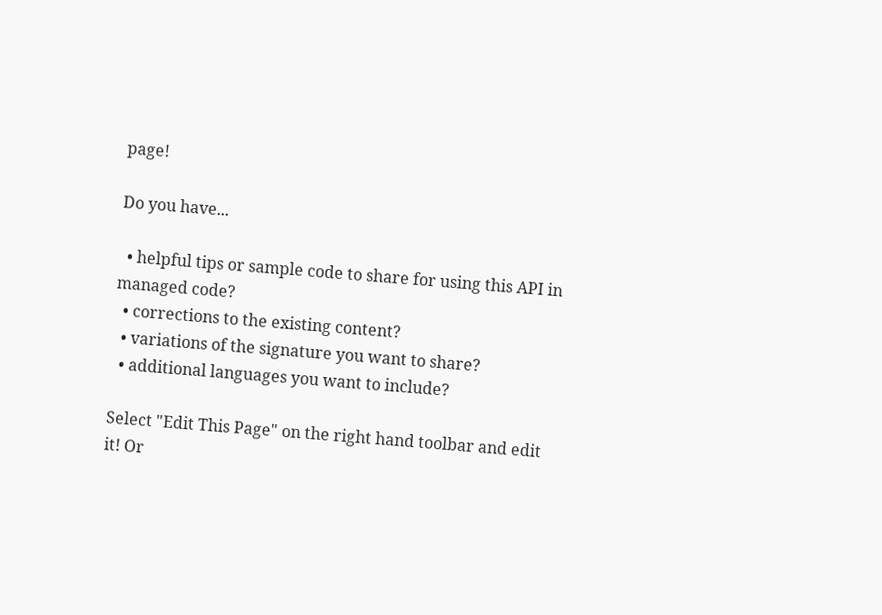page!

Do you have...

  • helpful tips or sample code to share for using this API in managed code?
  • corrections to the existing content?
  • variations of the signature you want to share?
  • additional languages you want to include?

Select "Edit This Page" on the right hand toolbar and edit it! Or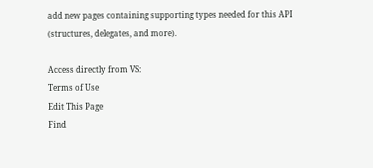add new pages containing supporting types needed for this API (structures, delegates, and more).

Access directly from VS:
Terms of Use
Edit This Page
Find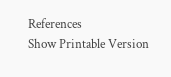References
Show Printable Version